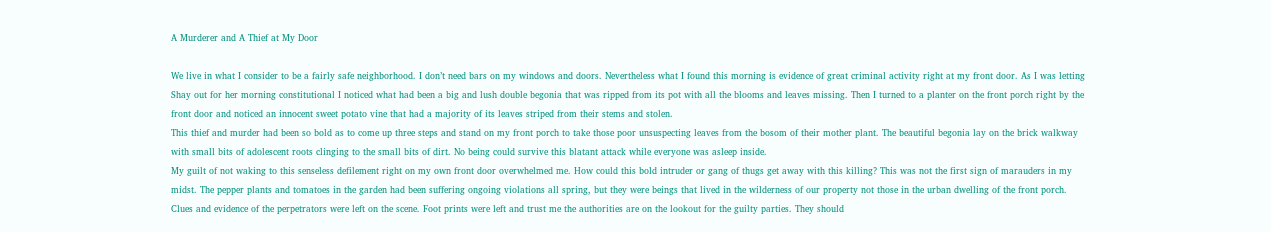A Murderer and A Thief at My Door

We live in what I consider to be a fairly safe neighborhood. I don’t need bars on my windows and doors. Nevertheless what I found this morning is evidence of great criminal activity right at my front door. As I was letting Shay out for her morning constitutional I noticed what had been a big and lush double begonia that was ripped from its pot with all the blooms and leaves missing. Then I turned to a planter on the front porch right by the front door and noticed an innocent sweet potato vine that had a majority of its leaves striped from their stems and stolen.
This thief and murder had been so bold as to come up three steps and stand on my front porch to take those poor unsuspecting leaves from the bosom of their mother plant. The beautiful begonia lay on the brick walkway with small bits of adolescent roots clinging to the small bits of dirt. No being could survive this blatant attack while everyone was asleep inside.
My guilt of not waking to this senseless defilement right on my own front door overwhelmed me. How could this bold intruder or gang of thugs get away with this killing? This was not the first sign of marauders in my midst. The pepper plants and tomatoes in the garden had been suffering ongoing violations all spring, but they were beings that lived in the wilderness of our property not those in the urban dwelling of the front porch.
Clues and evidence of the perpetrators were left on the scene. Foot prints were left and trust me the authorities are on the lookout for the guilty parties. They should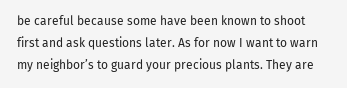be careful because some have been known to shoot first and ask questions later. As for now I want to warn my neighbor’s to guard your precious plants. They are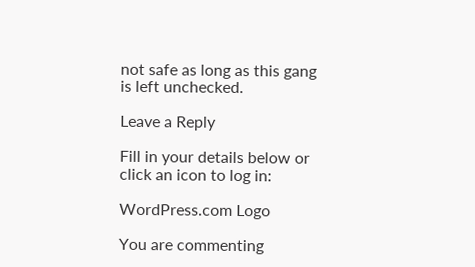not safe as long as this gang is left unchecked.

Leave a Reply

Fill in your details below or click an icon to log in:

WordPress.com Logo

You are commenting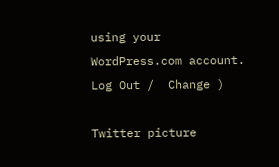using your WordPress.com account. Log Out /  Change )

Twitter picture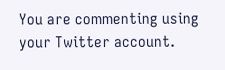You are commenting using your Twitter account.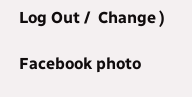Log Out /  Change )

Facebook photo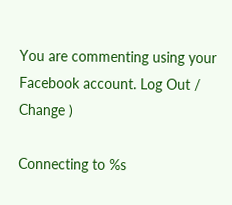You are commenting using your Facebook account. Log Out /  Change )

Connecting to %s